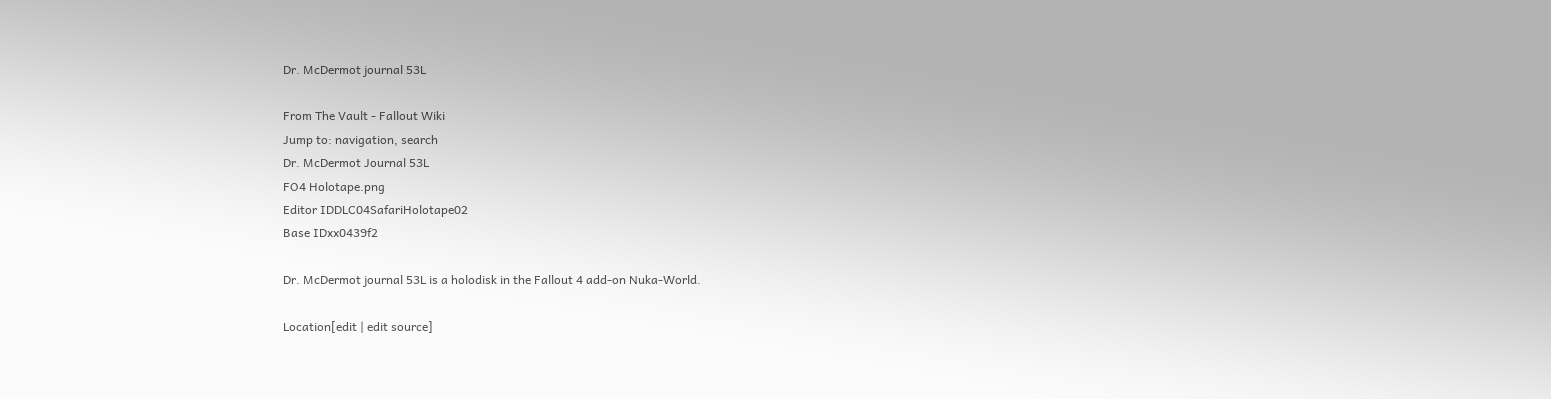Dr. McDermot journal 53L

From The Vault - Fallout Wiki
Jump to: navigation, search
Dr. McDermot Journal 53L
FO4 Holotape.png
Editor IDDLC04SafariHolotape02
Base IDxx0439f2

Dr. McDermot journal 53L is a holodisk in the Fallout 4 add-on Nuka-World.

Location[edit | edit source]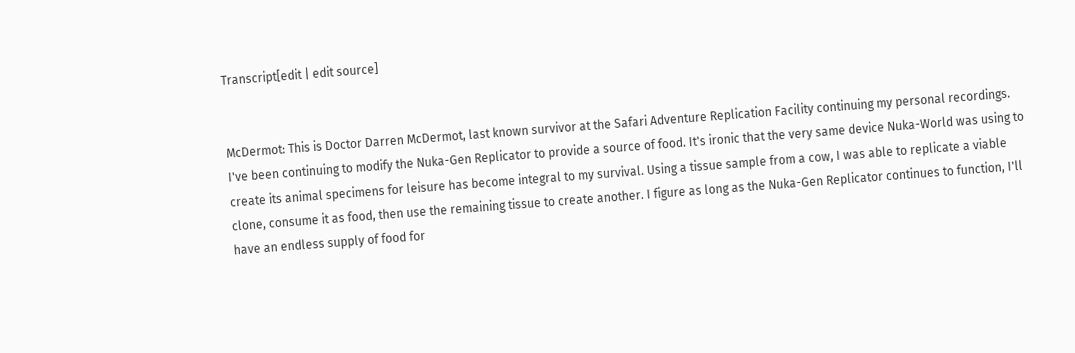Transcript[edit | edit source]


McDermot: This is Doctor Darren McDermot, last known survivor at the Safari Adventure Replication Facility continuing my personal recordings. I've been continuing to modify the Nuka-Gen Replicator to provide a source of food. It's ironic that the very same device Nuka-World was using to create its animal specimens for leisure has become integral to my survival. Using a tissue sample from a cow, I was able to replicate a viable clone, consume it as food, then use the remaining tissue to create another. I figure as long as the Nuka-Gen Replicator continues to function, I'll have an endless supply of food for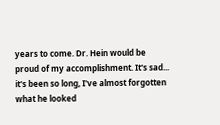years to come. Dr. Hein would be proud of my accomplishment. It's sad... it's been so long, I've almost forgotten what he looked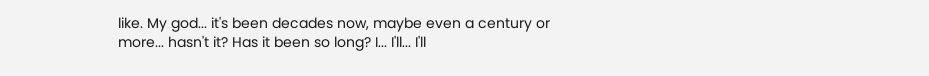like. My god... it's been decades now, maybe even a century or more... hasn't it? Has it been so long? I... I'll... I'll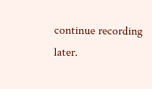continue recording later.